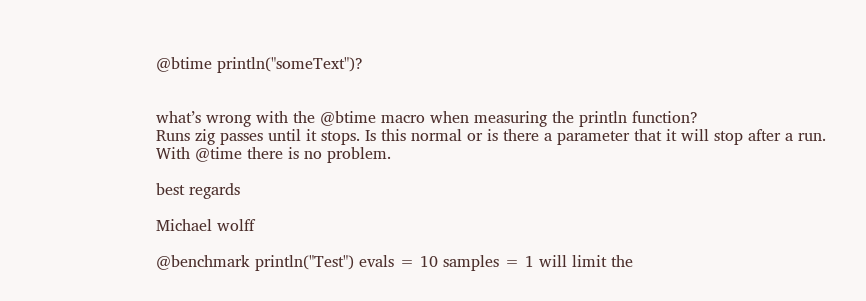@btime println("someText")?


what’s wrong with the @btime macro when measuring the println function?
Runs zig passes until it stops. Is this normal or is there a parameter that it will stop after a run.
With @time there is no problem.

best regards

Michael wolff

@benchmark println("Test") evals = 10 samples = 1 will limit the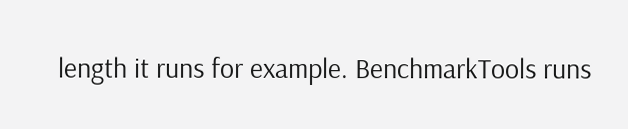length it runs for example. BenchmarkTools runs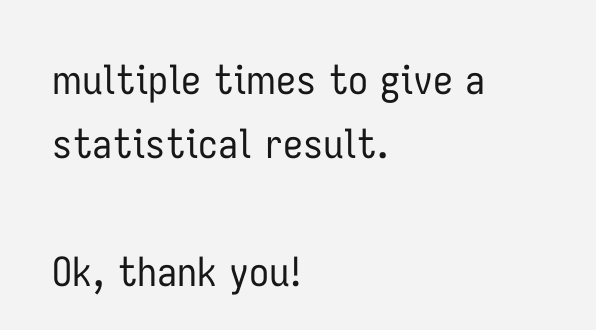multiple times to give a statistical result.

Ok, thank you!